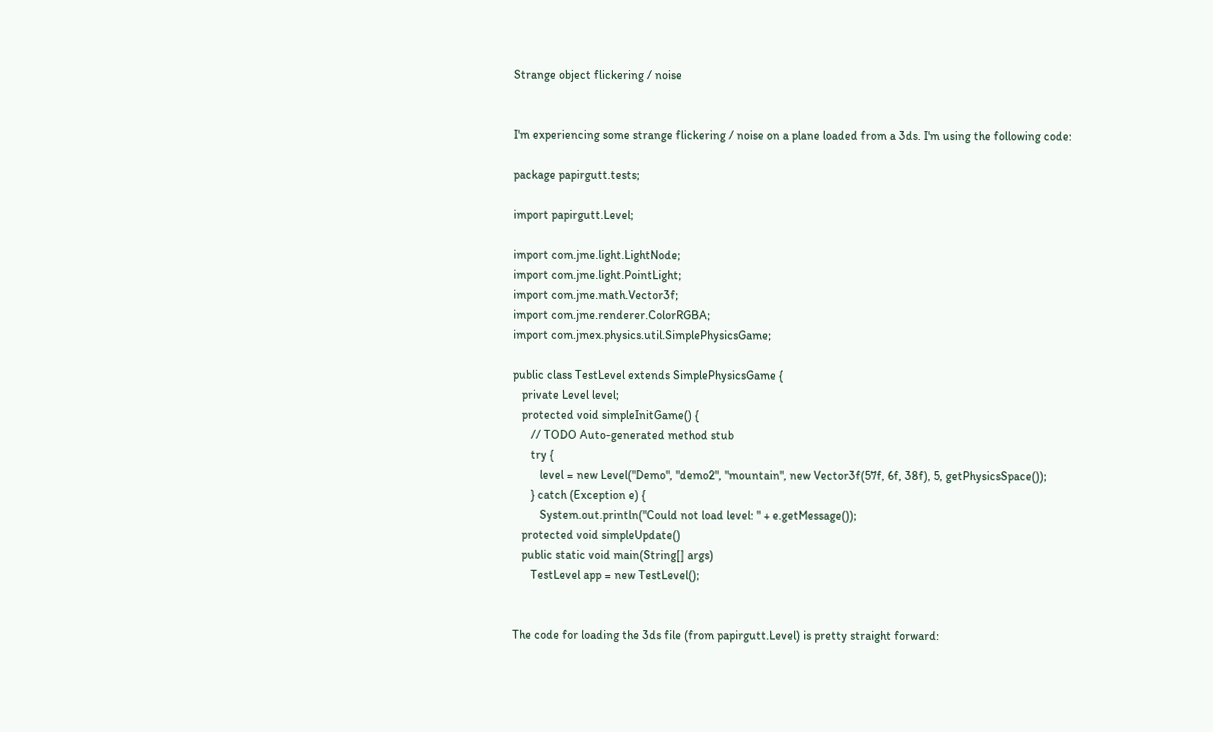Strange object flickering / noise


I'm experiencing some strange flickering / noise on a plane loaded from a 3ds. I'm using the following code:

package papirgutt.tests;

import papirgutt.Level;

import com.jme.light.LightNode;
import com.jme.light.PointLight;
import com.jme.math.Vector3f;
import com.jme.renderer.ColorRGBA;
import com.jmex.physics.util.SimplePhysicsGame;

public class TestLevel extends SimplePhysicsGame {
   private Level level;
   protected void simpleInitGame() {
      // TODO Auto-generated method stub
      try {
         level = new Level("Demo", "demo2", "mountain", new Vector3f(57f, 6f, 38f), 5, getPhysicsSpace());
      } catch (Exception e) {
         System.out.println("Could not load level: " + e.getMessage());
   protected void simpleUpdate()
   public static void main(String[] args)
      TestLevel app = new TestLevel();


The code for loading the 3ds file (from papirgutt.Level) is pretty straight forward: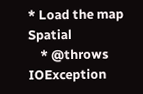* Load the map Spatial
    * @throws IOException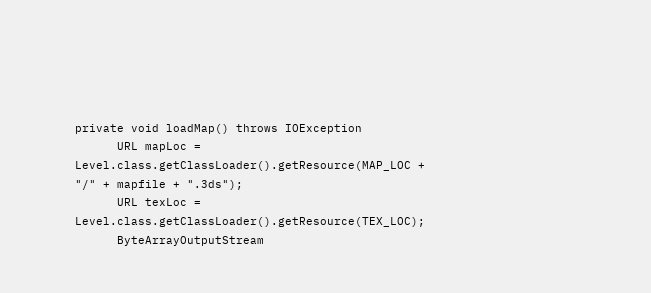private void loadMap() throws IOException
      URL mapLoc = Level.class.getClassLoader().getResource(MAP_LOC + "/" + mapfile + ".3ds");
      URL texLoc =  Level.class.getClassLoader().getResource(TEX_LOC);
      ByteArrayOutputStream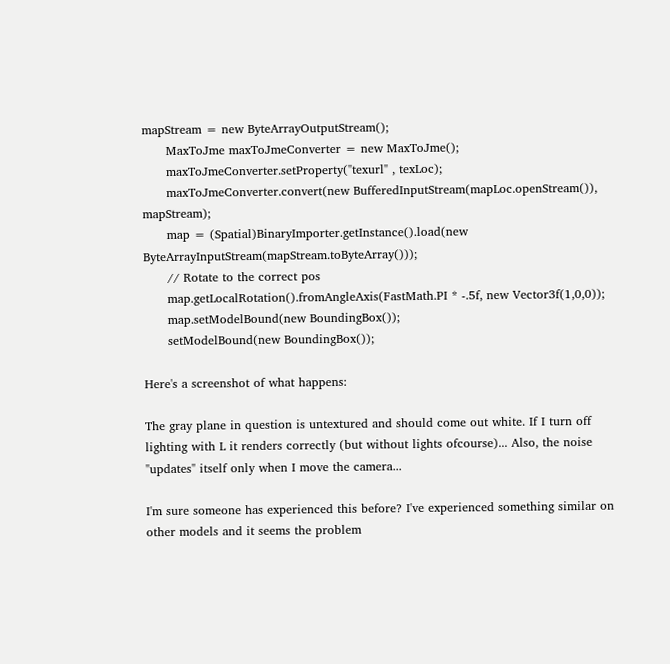mapStream = new ByteArrayOutputStream();
      MaxToJme maxToJmeConverter = new MaxToJme();
      maxToJmeConverter.setProperty("texurl" , texLoc);
      maxToJmeConverter.convert(new BufferedInputStream(mapLoc.openStream()), mapStream);
      map = (Spatial)BinaryImporter.getInstance().load(new ByteArrayInputStream(mapStream.toByteArray()));
      // Rotate to the correct pos
      map.getLocalRotation().fromAngleAxis(FastMath.PI * -.5f, new Vector3f(1,0,0));
      map.setModelBound(new BoundingBox());
      setModelBound(new BoundingBox());

Here's a screenshot of what happens:

The gray plane in question is untextured and should come out white. If I turn off lighting with L it renders correctly (but without lights ofcourse)... Also, the noise "updates" itself only when I move the camera...

I'm sure someone has experienced this before? I've experienced something similar on other models and it seems the problem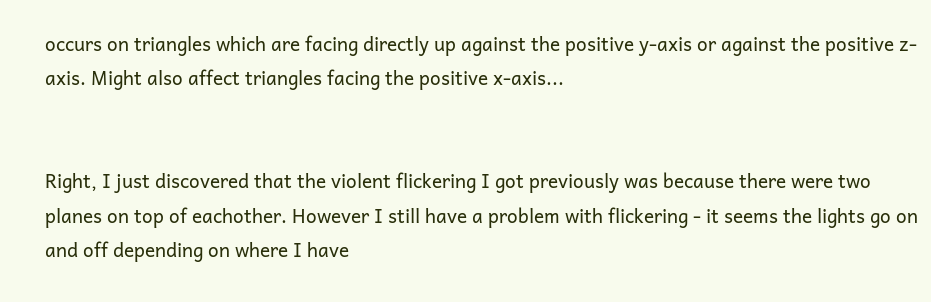occurs on triangles which are facing directly up against the positive y-axis or against the positive z-axis. Might also affect triangles facing the positive x-axis...


Right, I just discovered that the violent flickering I got previously was because there were two planes on top of eachother. However I still have a problem with flickering - it seems the lights go on and off depending on where I have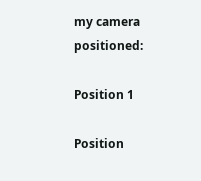my camera positioned:

Position 1

Position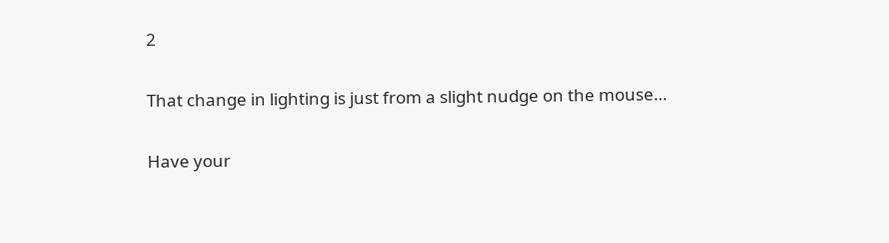2

That change in lighting is just from a slight nudge on the mouse…

Have your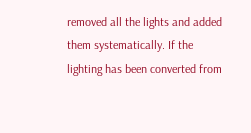removed all the lights and added them systematically. If the lighting has been converted from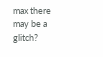max there may be a glitch?